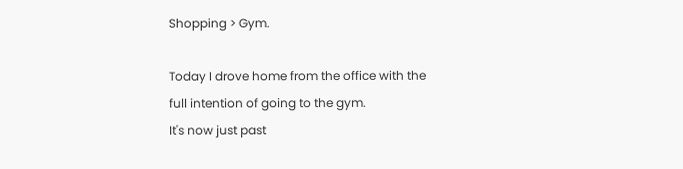Shopping > Gym.

Today I drove home from the office with the full intention of going to the gym.
It's now just past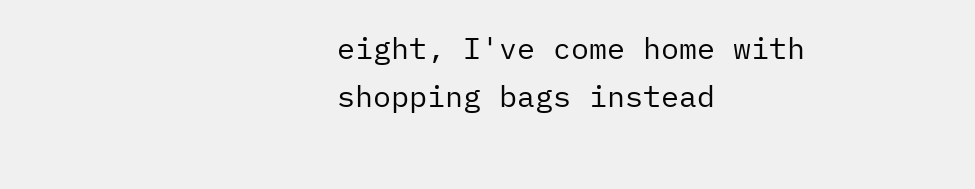eight, I've come home with shopping bags instead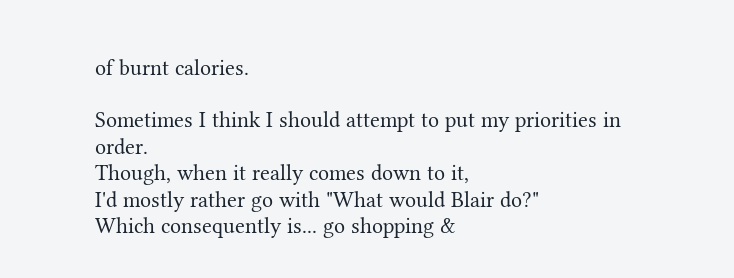of burnt calories.

Sometimes I think I should attempt to put my priorities in order.
Though, when it really comes down to it,
I'd mostly rather go with "What would Blair do?"
Which consequently is... go shopping &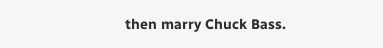then marry Chuck Bass.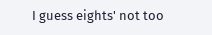I guess eights' not too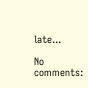late...

No comments: